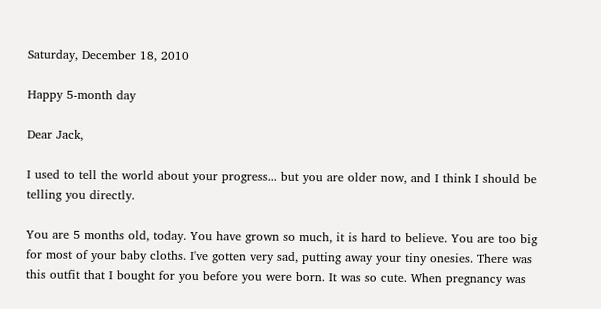Saturday, December 18, 2010

Happy 5-month day

Dear Jack,

I used to tell the world about your progress... but you are older now, and I think I should be telling you directly.

You are 5 months old, today. You have grown so much, it is hard to believe. You are too big for most of your baby cloths. I've gotten very sad, putting away your tiny onesies. There was this outfit that I bought for you before you were born. It was so cute. When pregnancy was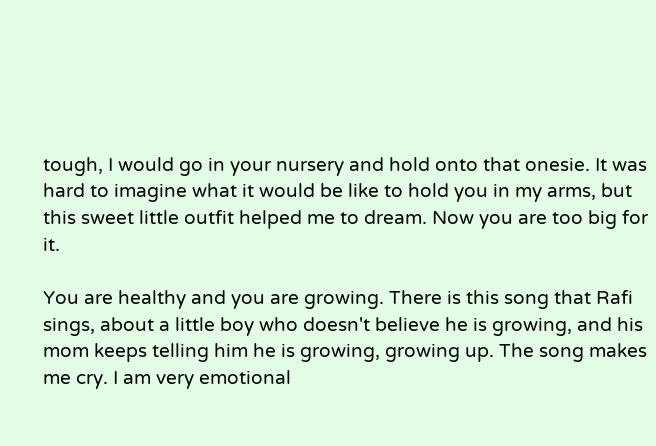tough, I would go in your nursery and hold onto that onesie. It was hard to imagine what it would be like to hold you in my arms, but this sweet little outfit helped me to dream. Now you are too big for it.

You are healthy and you are growing. There is this song that Rafi sings, about a little boy who doesn't believe he is growing, and his mom keeps telling him he is growing, growing up. The song makes me cry. I am very emotional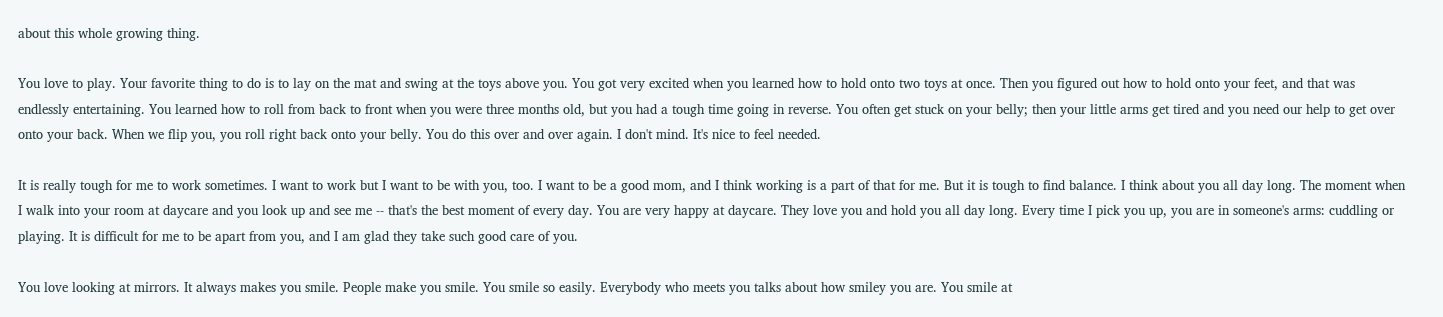about this whole growing thing.

You love to play. Your favorite thing to do is to lay on the mat and swing at the toys above you. You got very excited when you learned how to hold onto two toys at once. Then you figured out how to hold onto your feet, and that was endlessly entertaining. You learned how to roll from back to front when you were three months old, but you had a tough time going in reverse. You often get stuck on your belly; then your little arms get tired and you need our help to get over onto your back. When we flip you, you roll right back onto your belly. You do this over and over again. I don't mind. It's nice to feel needed.

It is really tough for me to work sometimes. I want to work but I want to be with you, too. I want to be a good mom, and I think working is a part of that for me. But it is tough to find balance. I think about you all day long. The moment when I walk into your room at daycare and you look up and see me -- that's the best moment of every day. You are very happy at daycare. They love you and hold you all day long. Every time I pick you up, you are in someone's arms: cuddling or playing. It is difficult for me to be apart from you, and I am glad they take such good care of you.

You love looking at mirrors. It always makes you smile. People make you smile. You smile so easily. Everybody who meets you talks about how smiley you are. You smile at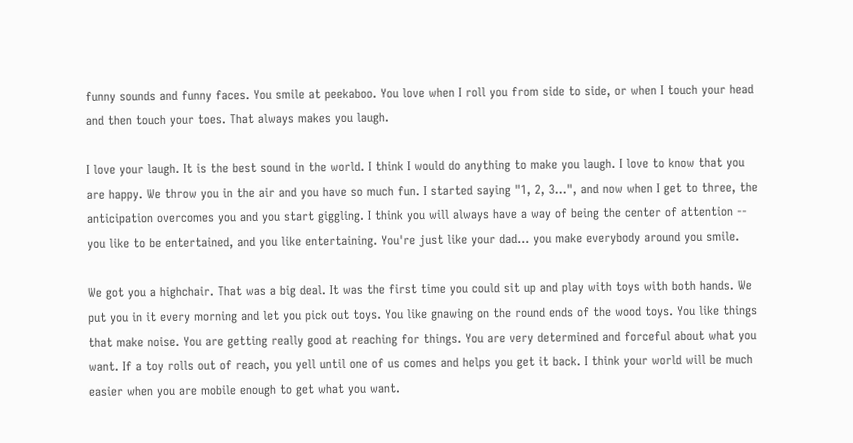funny sounds and funny faces. You smile at peekaboo. You love when I roll you from side to side, or when I touch your head and then touch your toes. That always makes you laugh.

I love your laugh. It is the best sound in the world. I think I would do anything to make you laugh. I love to know that you are happy. We throw you in the air and you have so much fun. I started saying "1, 2, 3...", and now when I get to three, the anticipation overcomes you and you start giggling. I think you will always have a way of being the center of attention -- you like to be entertained, and you like entertaining. You're just like your dad... you make everybody around you smile.

We got you a highchair. That was a big deal. It was the first time you could sit up and play with toys with both hands. We put you in it every morning and let you pick out toys. You like gnawing on the round ends of the wood toys. You like things that make noise. You are getting really good at reaching for things. You are very determined and forceful about what you want. If a toy rolls out of reach, you yell until one of us comes and helps you get it back. I think your world will be much easier when you are mobile enough to get what you want.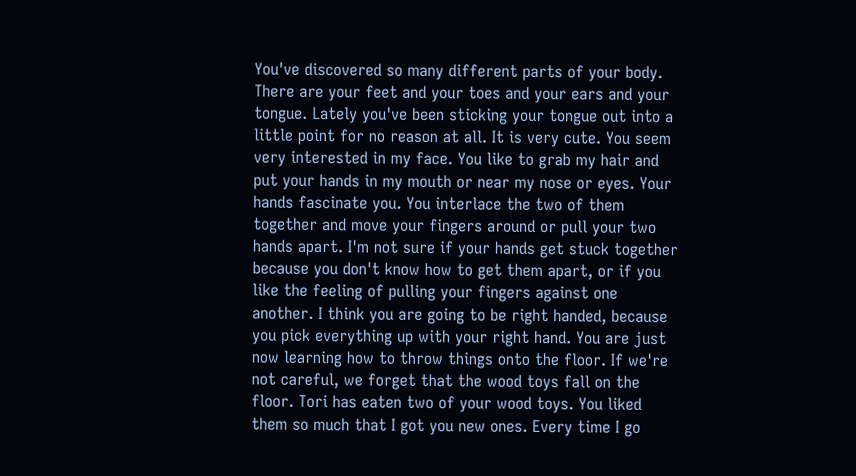You've discovered so many different parts of your body. There are your feet and your toes and your ears and your tongue. Lately you've been sticking your tongue out into a little point for no reason at all. It is very cute. You seem very interested in my face. You like to grab my hair and put your hands in my mouth or near my nose or eyes. Your hands fascinate you. You interlace the two of them together and move your fingers around or pull your two hands apart. I'm not sure if your hands get stuck together because you don't know how to get them apart, or if you like the feeling of pulling your fingers against one another. I think you are going to be right handed, because you pick everything up with your right hand. You are just now learning how to throw things onto the floor. If we're not careful, we forget that the wood toys fall on the floor. Tori has eaten two of your wood toys. You liked them so much that I got you new ones. Every time I go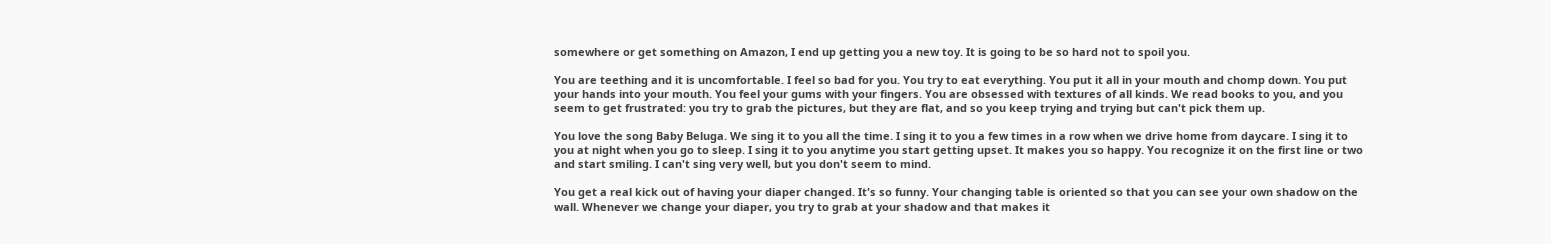somewhere or get something on Amazon, I end up getting you a new toy. It is going to be so hard not to spoil you.

You are teething and it is uncomfortable. I feel so bad for you. You try to eat everything. You put it all in your mouth and chomp down. You put your hands into your mouth. You feel your gums with your fingers. You are obsessed with textures of all kinds. We read books to you, and you seem to get frustrated: you try to grab the pictures, but they are flat, and so you keep trying and trying but can't pick them up.

You love the song Baby Beluga. We sing it to you all the time. I sing it to you a few times in a row when we drive home from daycare. I sing it to you at night when you go to sleep. I sing it to you anytime you start getting upset. It makes you so happy. You recognize it on the first line or two and start smiling. I can't sing very well, but you don't seem to mind.

You get a real kick out of having your diaper changed. It's so funny. Your changing table is oriented so that you can see your own shadow on the wall. Whenever we change your diaper, you try to grab at your shadow and that makes it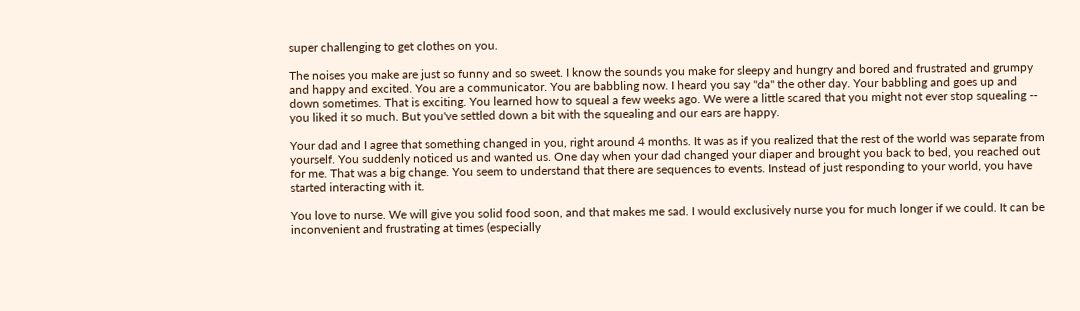super challenging to get clothes on you.

The noises you make are just so funny and so sweet. I know the sounds you make for sleepy and hungry and bored and frustrated and grumpy and happy and excited. You are a communicator. You are babbling now. I heard you say "da" the other day. Your babbling and goes up and down sometimes. That is exciting. You learned how to squeal a few weeks ago. We were a little scared that you might not ever stop squealing -- you liked it so much. But you've settled down a bit with the squealing and our ears are happy.

Your dad and I agree that something changed in you, right around 4 months. It was as if you realized that the rest of the world was separate from yourself. You suddenly noticed us and wanted us. One day when your dad changed your diaper and brought you back to bed, you reached out for me. That was a big change. You seem to understand that there are sequences to events. Instead of just responding to your world, you have started interacting with it.

You love to nurse. We will give you solid food soon, and that makes me sad. I would exclusively nurse you for much longer if we could. It can be inconvenient and frustrating at times (especially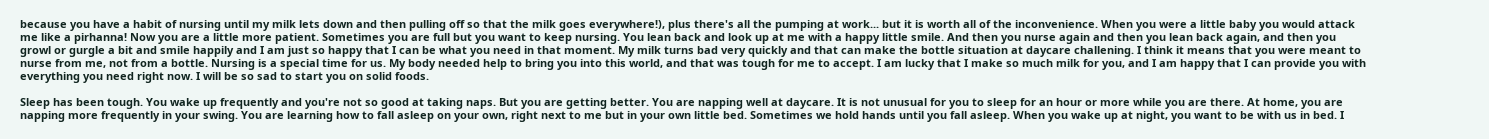because you have a habit of nursing until my milk lets down and then pulling off so that the milk goes everywhere!), plus there's all the pumping at work... but it is worth all of the inconvenience. When you were a little baby you would attack me like a pirhanna! Now you are a little more patient. Sometimes you are full but you want to keep nursing. You lean back and look up at me with a happy little smile. And then you nurse again and then you lean back again, and then you growl or gurgle a bit and smile happily and I am just so happy that I can be what you need in that moment. My milk turns bad very quickly and that can make the bottle situation at daycare challening. I think it means that you were meant to nurse from me, not from a bottle. Nursing is a special time for us. My body needed help to bring you into this world, and that was tough for me to accept. I am lucky that I make so much milk for you, and I am happy that I can provide you with everything you need right now. I will be so sad to start you on solid foods.

Sleep has been tough. You wake up frequently and you're not so good at taking naps. But you are getting better. You are napping well at daycare. It is not unusual for you to sleep for an hour or more while you are there. At home, you are napping more frequently in your swing. You are learning how to fall asleep on your own, right next to me but in your own little bed. Sometimes we hold hands until you fall asleep. When you wake up at night, you want to be with us in bed. I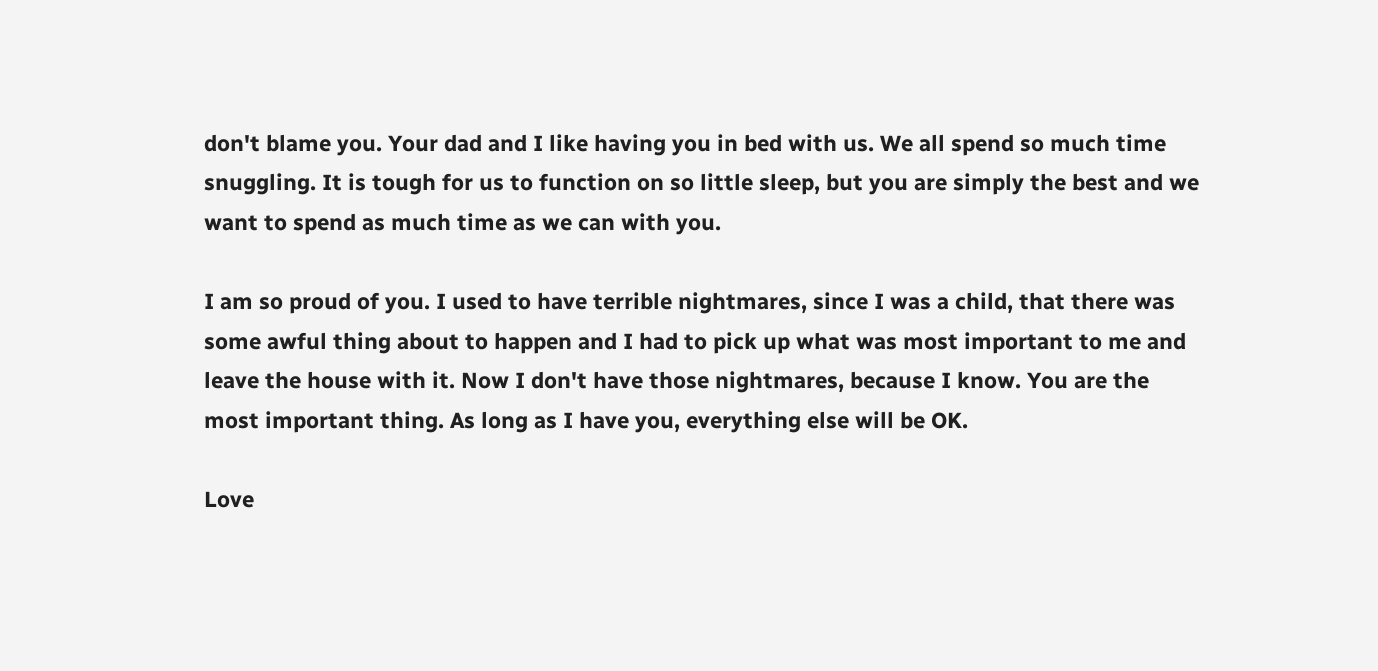don't blame you. Your dad and I like having you in bed with us. We all spend so much time snuggling. It is tough for us to function on so little sleep, but you are simply the best and we want to spend as much time as we can with you.

I am so proud of you. I used to have terrible nightmares, since I was a child, that there was some awful thing about to happen and I had to pick up what was most important to me and leave the house with it. Now I don't have those nightmares, because I know. You are the most important thing. As long as I have you, everything else will be OK.

Love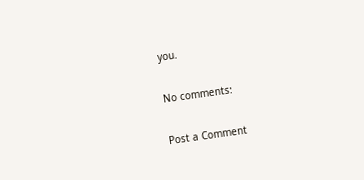you.

No comments:

Post a Comment